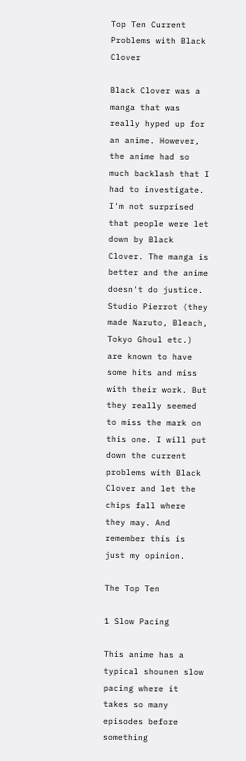Top Ten Current Problems with Black Clover

Black Clover was a manga that was really hyped up for an anime. However, the anime had so much backlash that I had to investigate. I'm not surprised that people were let down by Black Clover. The manga is better and the anime doesn't do justice. Studio Pierrot (they made Naruto, Bleach, Tokyo Ghoul etc.) are known to have some hits and miss with their work. But they really seemed to miss the mark on this one. I will put down the current problems with Black Clover and let the chips fall where they may. And remember this is just my opinion.

The Top Ten

1 Slow Pacing

This anime has a typical shounen slow pacing where it takes so many episodes before something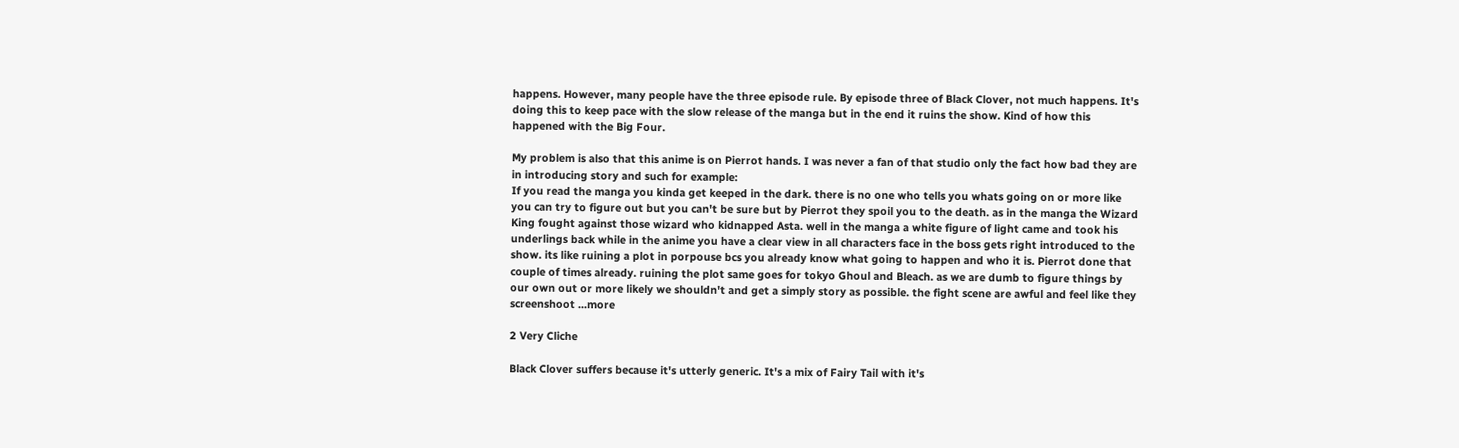happens. However, many people have the three episode rule. By episode three of Black Clover, not much happens. It's doing this to keep pace with the slow release of the manga but in the end it ruins the show. Kind of how this happened with the Big Four.

My problem is also that this anime is on Pierrot hands. I was never a fan of that studio only the fact how bad they are in introducing story and such for example:
If you read the manga you kinda get keeped in the dark. there is no one who tells you whats going on or more like you can try to figure out but you can't be sure but by Pierrot they spoil you to the death. as in the manga the Wizard King fought against those wizard who kidnapped Asta. well in the manga a white figure of light came and took his underlings back while in the anime you have a clear view in all characters face in the boss gets right introduced to the show. its like ruining a plot in porpouse bcs you already know what going to happen and who it is. Pierrot done that couple of times already. ruining the plot same goes for tokyo Ghoul and Bleach. as we are dumb to figure things by our own out or more likely we shouldn't and get a simply story as possible. the fight scene are awful and feel like they screenshoot ...more

2 Very Cliche

Black Clover suffers because it's utterly generic. It's a mix of Fairy Tail with it's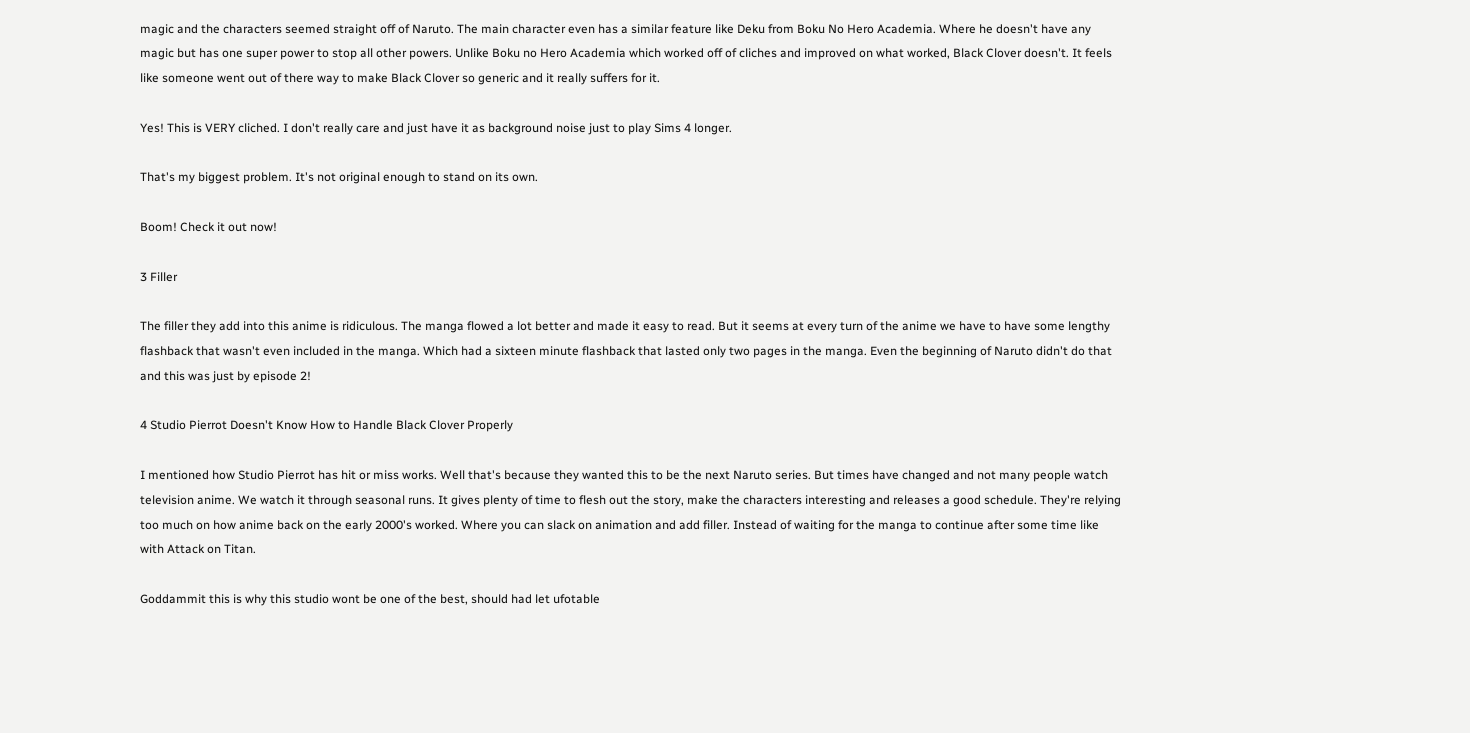magic and the characters seemed straight off of Naruto. The main character even has a similar feature like Deku from Boku No Hero Academia. Where he doesn't have any magic but has one super power to stop all other powers. Unlike Boku no Hero Academia which worked off of cliches and improved on what worked, Black Clover doesn't. It feels like someone went out of there way to make Black Clover so generic and it really suffers for it.

Yes! This is VERY cliched. I don't really care and just have it as background noise just to play Sims 4 longer.

That's my biggest problem. It's not original enough to stand on its own.

Boom! Check it out now!

3 Filler

The filler they add into this anime is ridiculous. The manga flowed a lot better and made it easy to read. But it seems at every turn of the anime we have to have some lengthy flashback that wasn't even included in the manga. Which had a sixteen minute flashback that lasted only two pages in the manga. Even the beginning of Naruto didn't do that and this was just by episode 2!

4 Studio Pierrot Doesn't Know How to Handle Black Clover Properly

I mentioned how Studio Pierrot has hit or miss works. Well that's because they wanted this to be the next Naruto series. But times have changed and not many people watch television anime. We watch it through seasonal runs. It gives plenty of time to flesh out the story, make the characters interesting and releases a good schedule. They're relying too much on how anime back on the early 2000's worked. Where you can slack on animation and add filler. Instead of waiting for the manga to continue after some time like with Attack on Titan.

Goddammit this is why this studio wont be one of the best, should had let ufotable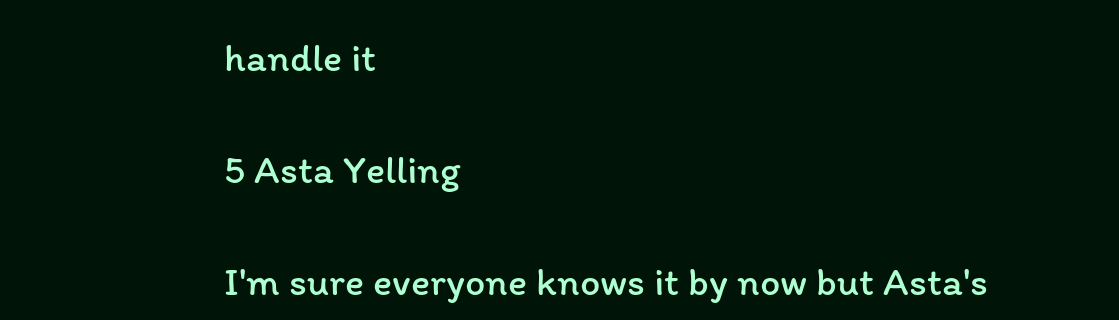handle it

5 Asta Yelling

I'm sure everyone knows it by now but Asta's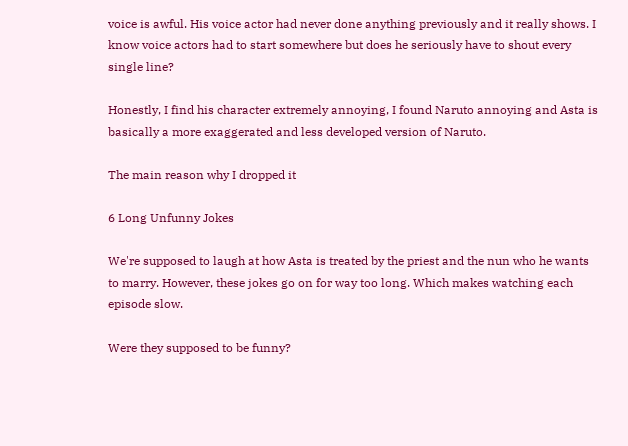voice is awful. His voice actor had never done anything previously and it really shows. I know voice actors had to start somewhere but does he seriously have to shout every single line?

Honestly, I find his character extremely annoying, I found Naruto annoying and Asta is basically a more exaggerated and less developed version of Naruto.

The main reason why I dropped it

6 Long Unfunny Jokes

We're supposed to laugh at how Asta is treated by the priest and the nun who he wants to marry. However, these jokes go on for way too long. Which makes watching each episode slow.

Were they supposed to be funny?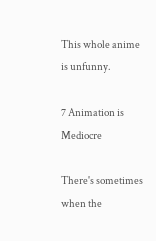This whole anime is unfunny.

7 Animation is Mediocre

There's sometimes when the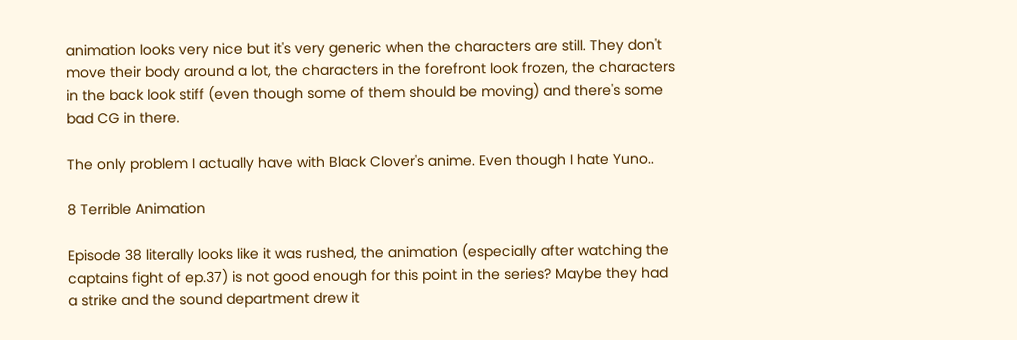animation looks very nice but it's very generic when the characters are still. They don't move their body around a lot, the characters in the forefront look frozen, the characters in the back look stiff (even though some of them should be moving) and there's some bad CG in there.

The only problem I actually have with Black Clover's anime. Even though I hate Yuno..

8 Terrible Animation

Episode 38 literally looks like it was rushed, the animation (especially after watching the captains fight of ep.37) is not good enough for this point in the series? Maybe they had a strike and the sound department drew it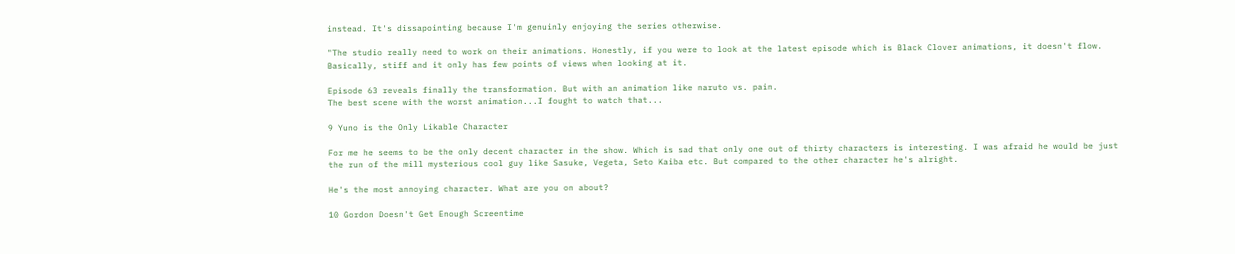instead. It's dissapointing because I'm genuinly enjoying the series otherwise.

"The studio really need to work on their animations. Honestly, if you were to look at the latest episode which is Black Clover animations, it doesn't flow. Basically, stiff and it only has few points of views when looking at it.

Episode 63 reveals finally the transformation. But with an animation like naruto vs. pain.
The best scene with the worst animation...I fought to watch that...

9 Yuno is the Only Likable Character

For me he seems to be the only decent character in the show. Which is sad that only one out of thirty characters is interesting. I was afraid he would be just the run of the mill mysterious cool guy like Sasuke, Vegeta, Seto Kaiba etc. But compared to the other character he's alright.

He's the most annoying character. What are you on about?

10 Gordon Doesn't Get Enough Screentime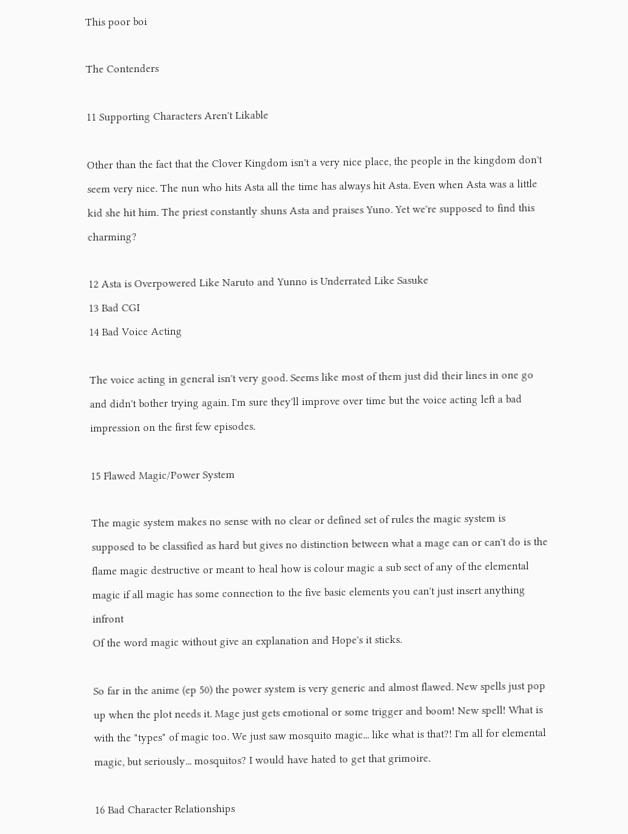This poor boi

The Contenders

11 Supporting Characters Aren't Likable

Other than the fact that the Clover Kingdom isn't a very nice place, the people in the kingdom don't seem very nice. The nun who hits Asta all the time has always hit Asta. Even when Asta was a little kid she hit him. The priest constantly shuns Asta and praises Yuno. Yet we're supposed to find this charming?

12 Asta is Overpowered Like Naruto and Yunno is Underrated Like Sasuke
13 Bad CGI
14 Bad Voice Acting

The voice acting in general isn't very good. Seems like most of them just did their lines in one go and didn't bother trying again. I'm sure they'll improve over time but the voice acting left a bad impression on the first few episodes.

15 Flawed Magic/Power System

The magic system makes no sense with no clear or defined set of rules the magic system is supposed to be classified as hard but gives no distinction between what a mage can or can't do is the flame magic destructive or meant to heal how is colour magic a sub sect of any of the elemental magic if all magic has some connection to the five basic elements you can't just insert anything infront
Of the word magic without give an explanation and Hope's it sticks.

So far in the anime (ep 50) the power system is very generic and almost flawed. New spells just pop up when the plot needs it. Mage just gets emotional or some trigger and boom! New spell! What is with the "types" of magic too. We just saw mosquito magic... like what is that?! I'm all for elemental magic, but seriously... mosquitos? I would have hated to get that grimoire.

16 Bad Character Relationships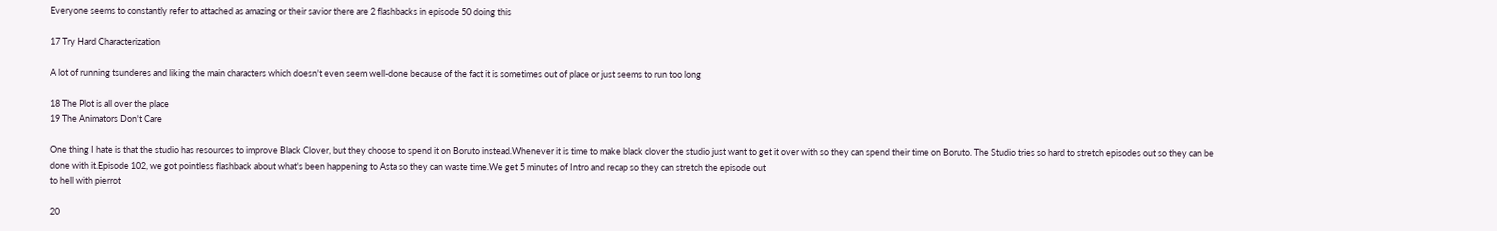Everyone seems to constantly refer to attached as amazing or their savior there are 2 flashbacks in episode 50 doing this

17 Try Hard Characterization

A lot of running tsunderes and liking the main characters which doesn't even seem well-done because of the fact it is sometimes out of place or just seems to run too long

18 The Plot is all over the place
19 The Animators Don't Care

One thing I hate is that the studio has resources to improve Black Clover, but they choose to spend it on Boruto instead.Whenever it is time to make black clover the studio just want to get it over with so they can spend their time on Boruto. The Studio tries so hard to stretch episodes out so they can be done with it.Episode 102, we got pointless flashback about what's been happening to Asta so they can waste time.We get 5 minutes of Intro and recap so they can stretch the episode out
to hell with pierrot

20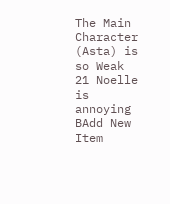The Main Character (Asta) is so Weak
21 Noelle is annoying
BAdd New Item